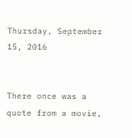Thursday, September 15, 2016


There once was a quote from a movie,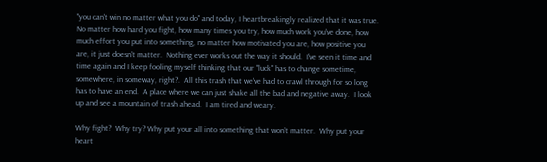"you can't win no matter what you do" and today, I heartbreakingly realized that it was true.  No matter how hard you fight, how many times you try, how much work you've done, how much effort you put into something, no matter how motivated you are, how positive you are, it just doesn't matter.  Nothing ever works out the way it should.  I've seen it time and time again and I keep fooling myself thinking that our "luck" has to change sometime, somewhere, in someway, right?.  All this trash that we've had to crawl through for so long has to have an end.  A place where we can just shake all the bad and negative away.  I look up and see a mountain of trash ahead.  I am tired and weary.

Why fight?  Why try? Why put your all into something that won’t matter.  Why put your heart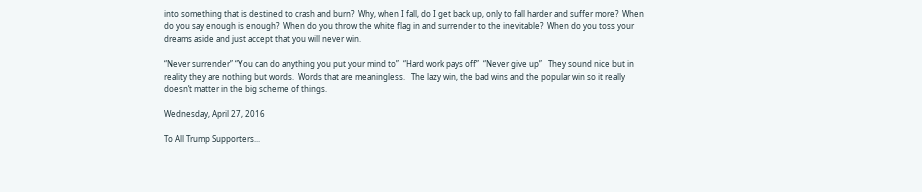into something that is destined to crash and burn?  Why, when I fall, do I get back up, only to fall harder and suffer more?  When do you say enough is enough?  When do you throw the white flag in and surrender to the inevitable?  When do you toss your dreams aside and just accept that you will never win.

“Never surrender” “You can do anything you put your mind to”  “Hard work pays off”  “Never give up”   They sound nice but in reality they are nothing but words.  Words that are meaningless.   The lazy win, the bad wins and the popular win so it really doesn’t matter in the big scheme of things.

Wednesday, April 27, 2016

To All Trump Supporters...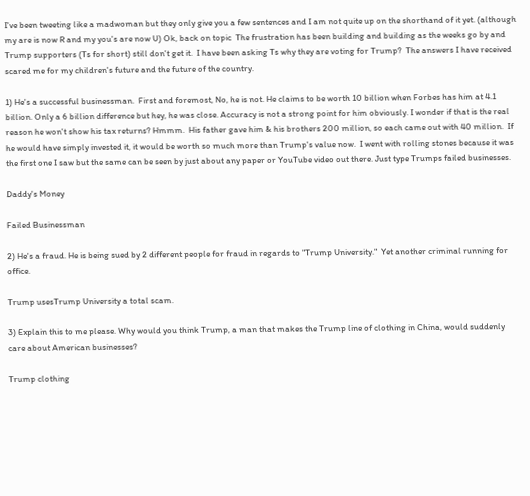I've been tweeting like a madwoman but they only give you a few sentences and I am not quite up on the shorthand of it yet. (although my are is now R and my you's are now U) Ok, back on topic  The frustration has been building and building as the weeks go by and Trump supporters (Ts for short) still don't get it.  I have been asking Ts why they are voting for Trump?  The answers I have received scared me for my children's future and the future of the country.

1) He's a successful businessman.  First and foremost, No, he is not. He claims to be worth 10 billion when Forbes has him at 4.1 billion. Only a 6 billion difference but hey, he was close. Accuracy is not a strong point for him obviously. I wonder if that is the real reason he won't show his tax returns? Hmmm.  His father gave him & his brothers 200 million, so each came out with 40 million.  If he would have simply invested it, it would be worth so much more than Trump's value now.  I went with rolling stones because it was the first one I saw but the same can be seen by just about any paper or YouTube video out there. Just type Trumps failed businesses.

Daddy's Money

Failed Businessman

2) He's a fraud. He is being sued by 2 different people for fraud in regards to "Trump University."  Yet another criminal running for office.

Trump usesTrump University a total scam.

3) Explain this to me please. Why would you think Trump, a man that makes the Trump line of clothing in China, would suddenly care about American businesses?

Trump clothing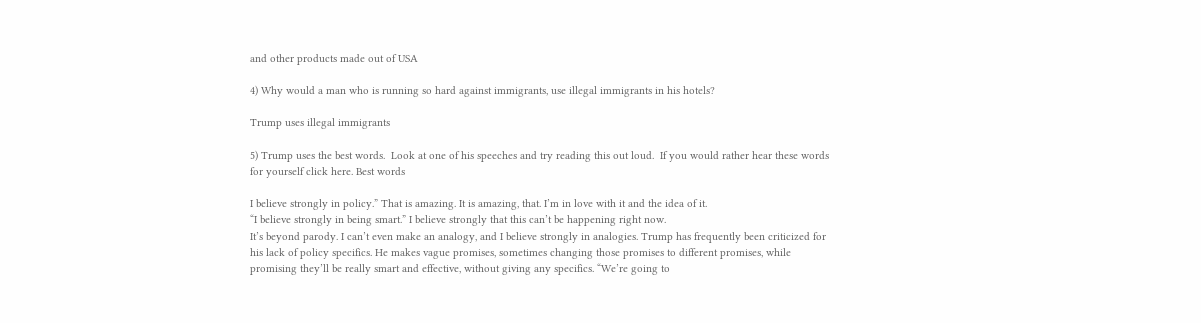and other products made out of USA

4) Why would a man who is running so hard against immigrants, use illegal immigrants in his hotels?

Trump uses illegal immigrants

5) Trump uses the best words.  Look at one of his speeches and try reading this out loud.  If you would rather hear these words for yourself click here. Best words

I believe strongly in policy.” That is amazing. It is amazing, that. I’m in love with it and the idea of it.
“I believe strongly in being smart.” I believe strongly that this can’t be happening right now.
It’s beyond parody. I can’t even make an analogy, and I believe strongly in analogies. Trump has frequently been criticized for his lack of policy specifics. He makes vague promises, sometimes changing those promises to different promises, while promising they’ll be really smart and effective, without giving any specifics. “We’re going to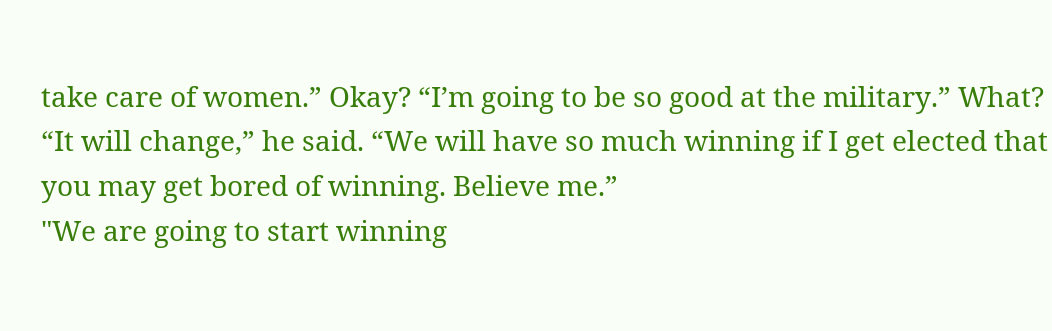take care of women.” Okay? “I’m going to be so good at the military.” What?
“It will change,” he said. “We will have so much winning if I get elected that you may get bored of winning. Believe me.”
"We are going to start winning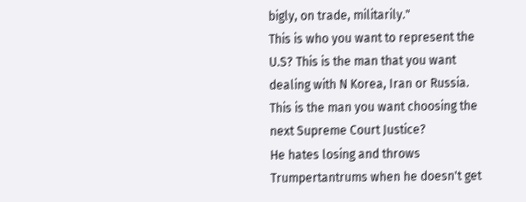bigly, on trade, militarily."
This is who you want to represent the U.S? This is the man that you want dealing with N Korea, Iran or Russia.  This is the man you want choosing the next Supreme Court Justice?
He hates losing and throws Trumpertantrums when he doesn't get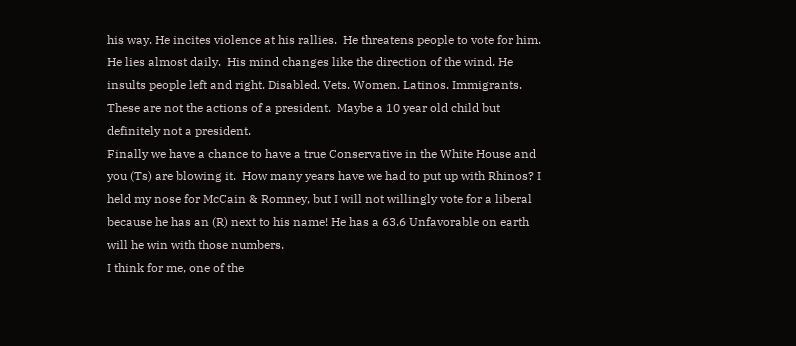his way. He incites violence at his rallies.  He threatens people to vote for him. He lies almost daily.  His mind changes like the direction of the wind. He insults people left and right. Disabled. Vets. Women. Latinos. Immigrants.  These are not the actions of a president.  Maybe a 10 year old child but definitely not a president.
Finally we have a chance to have a true Conservative in the White House and you (Ts) are blowing it.  How many years have we had to put up with Rhinos? I held my nose for McCain & Romney, but I will not willingly vote for a liberal because he has an (R) next to his name! He has a 63.6 Unfavorable on earth will he win with those numbers.
I think for me, one of the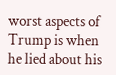worst aspects of Trump is when he lied about his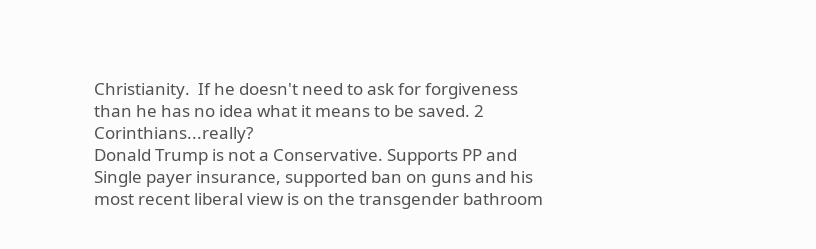Christianity.  If he doesn't need to ask for forgiveness than he has no idea what it means to be saved. 2 Corinthians...really?
Donald Trump is not a Conservative. Supports PP and Single payer insurance, supported ban on guns and his most recent liberal view is on the transgender bathroom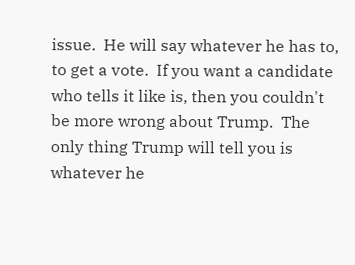issue.  He will say whatever he has to, to get a vote.  If you want a candidate who tells it like is, then you couldn't be more wrong about Trump.  The only thing Trump will tell you is whatever he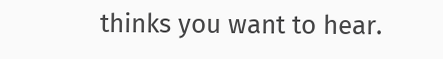thinks you want to hear.